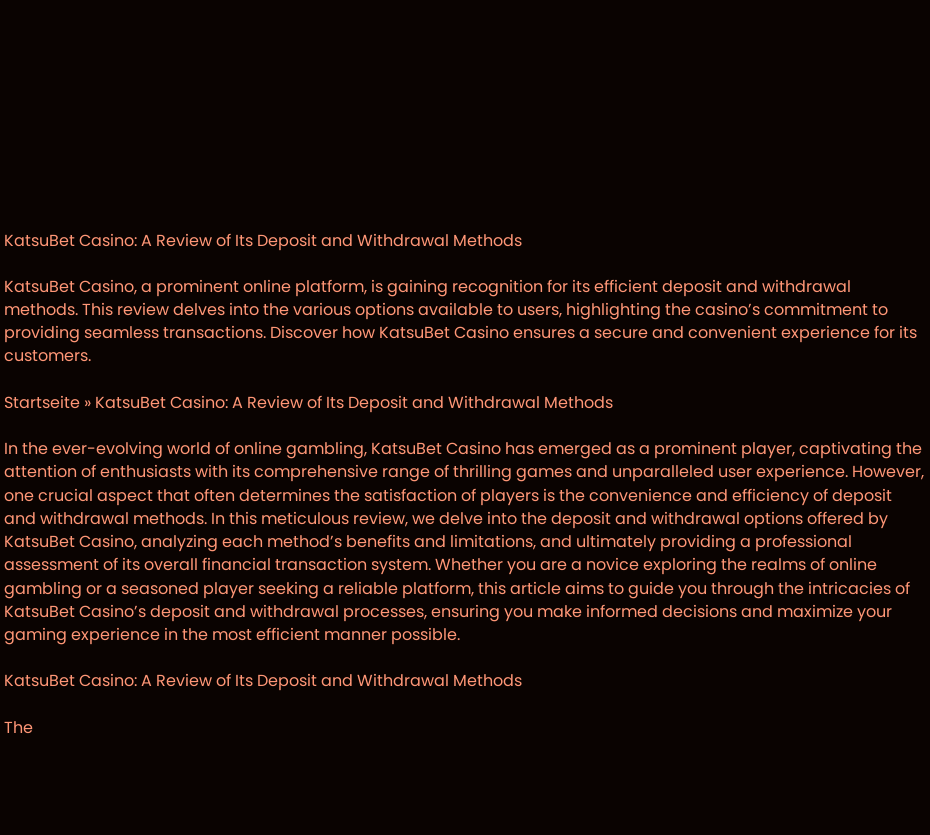KatsuBet Casino: A Review of Its Deposit and Withdrawal Methods

KatsuBet Casino, a prominent online platform, is gaining recognition for its efficient deposit and withdrawal methods. This review delves into the various options available to users, highlighting the casino’s commitment to providing seamless transactions. Discover how KatsuBet Casino ensures a secure and convenient experience for its customers.

Startseite » KatsuBet Casino: A Review of Its Deposit and Withdrawal Methods

In the ever-evolving world of online gambling, KatsuBet Casino has emerged as a prominent player, captivating the attention of enthusiasts with its comprehensive range of thrilling games and unparalleled user experience. However, one crucial aspect that often determines the satisfaction of players is the convenience and efficiency of deposit and withdrawal methods. In this meticulous review, we delve into the deposit and withdrawal options offered by KatsuBet Casino, analyzing each method’s benefits and limitations, and ultimately providing a professional assessment of its overall financial transaction system. Whether you are a novice exploring the realms of online gambling or a seasoned player seeking a reliable platform, this article aims to guide you through the intricacies of KatsuBet Casino’s deposit and withdrawal processes, ensuring you make informed decisions and maximize your gaming experience in the most efficient manner possible.

KatsuBet Casino: A Review of Its Deposit and Withdrawal Methods

The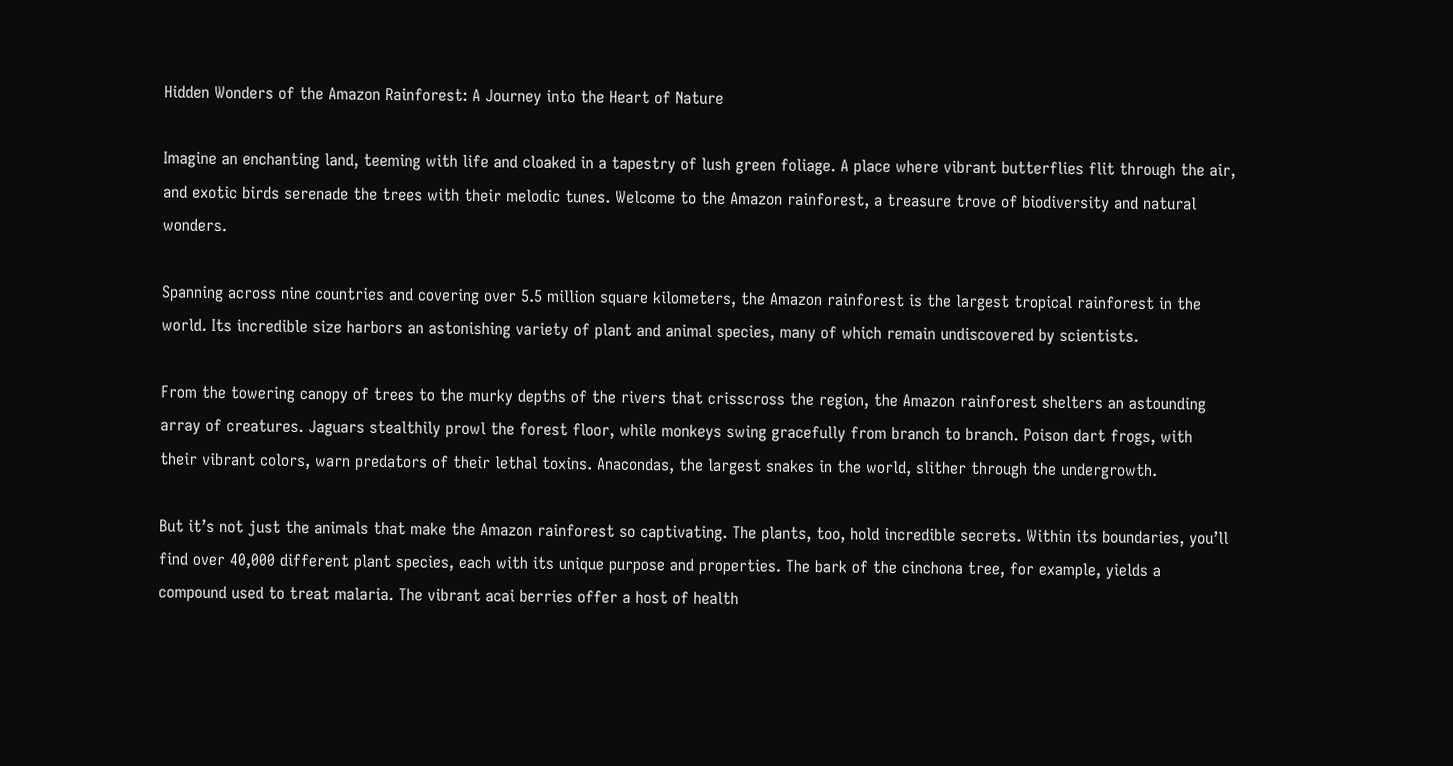Hidden Wonders of the Amazon Rainforest: A Journey into the Heart of Nature

Imagine an enchanting land, teeming with life and cloaked in a tapestry of lush green foliage. A place where vibrant butterflies flit through the air, and exotic birds serenade the trees with their melodic tunes. Welcome to the Amazon rainforest, a treasure trove of biodiversity and natural wonders.

Spanning across nine countries and covering over 5.5 million square kilometers, the Amazon rainforest is the largest tropical rainforest in the world. Its incredible size harbors an astonishing variety of plant and animal species, many of which remain undiscovered by scientists.

From the towering canopy of trees to the murky depths of the rivers that crisscross the region, the Amazon rainforest shelters an astounding array of creatures. Jaguars stealthily prowl the forest floor, while monkeys swing gracefully from branch to branch. Poison dart frogs, with their vibrant colors, warn predators of their lethal toxins. Anacondas, the largest snakes in the world, slither through the undergrowth.

But it’s not just the animals that make the Amazon rainforest so captivating. The plants, too, hold incredible secrets. Within its boundaries, you’ll find over 40,000 different plant species, each with its unique purpose and properties. The bark of the cinchona tree, for example, yields a compound used to treat malaria. The vibrant acai berries offer a host of health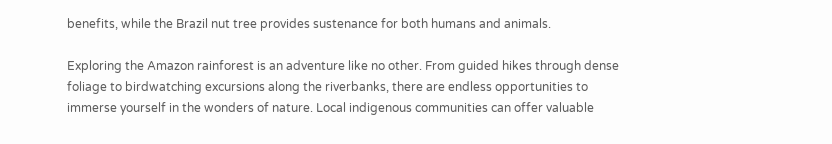benefits, while the Brazil nut tree provides sustenance for both humans and animals.

Exploring the Amazon rainforest is an adventure like no other. From guided hikes through dense foliage to birdwatching excursions along the riverbanks, there are endless opportunities to immerse yourself in the wonders of nature. Local indigenous communities can offer valuable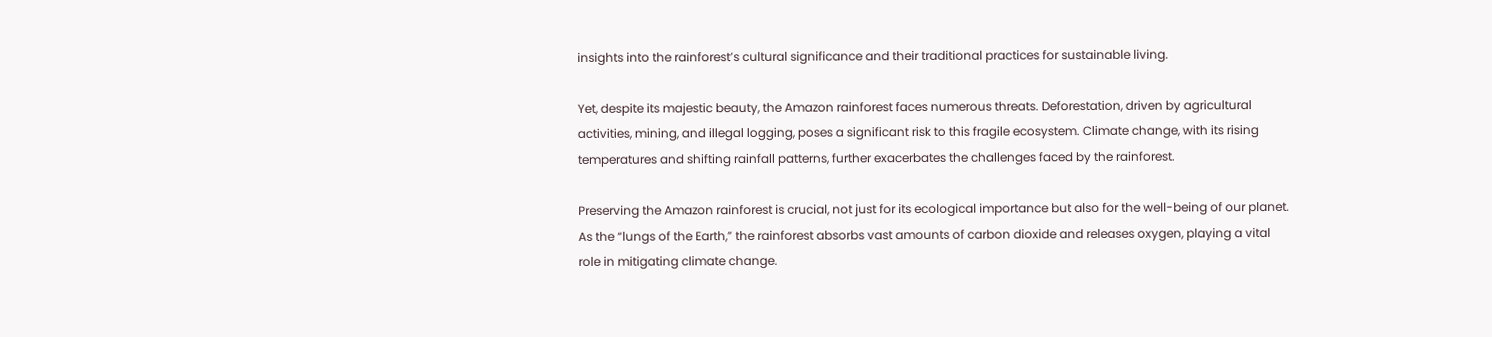insights into the rainforest’s cultural significance and their traditional practices for sustainable living.

Yet, despite its majestic beauty, the Amazon rainforest faces numerous threats. Deforestation, driven by agricultural activities, mining, and illegal logging, poses a significant risk to this fragile ecosystem. Climate change, with its rising temperatures and shifting rainfall patterns, further exacerbates the challenges faced by the rainforest.

Preserving the Amazon rainforest is crucial, not just for its ecological importance but also for the well-being of our planet. As the “lungs of the Earth,” the rainforest absorbs vast amounts of carbon dioxide and releases oxygen, playing a vital role in mitigating climate change.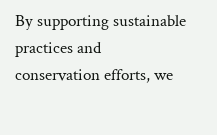By supporting sustainable practices and conservation efforts, we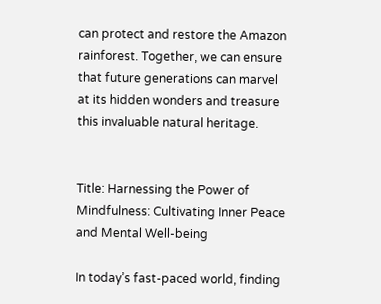can protect and restore the Amazon rainforest. Together, we can ensure that future generations can marvel at its hidden wonders and treasure this invaluable natural heritage.


Title: Harnessing the Power of Mindfulness: Cultivating Inner Peace and Mental Well-being

In today’s fast-paced world, finding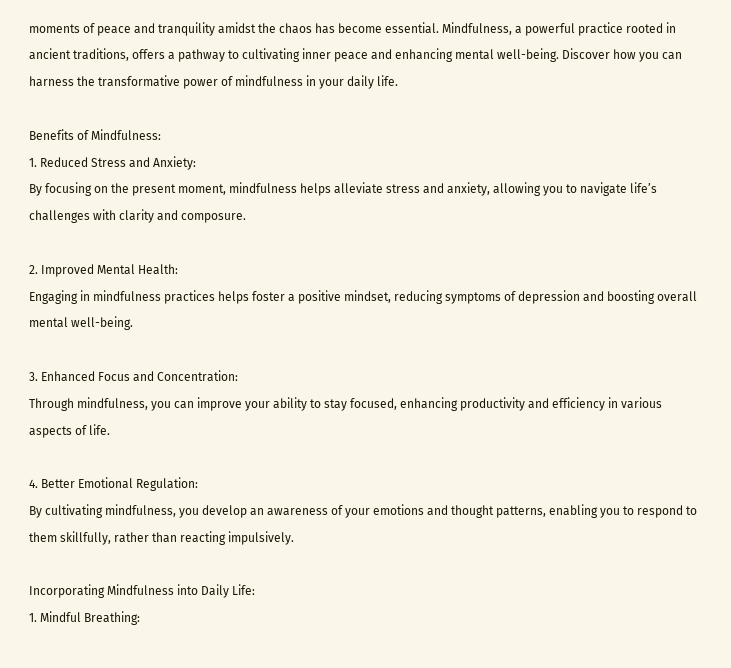moments of peace and tranquility amidst the chaos has become essential. Mindfulness, a powerful practice rooted in ancient traditions, offers a pathway to cultivating inner peace and enhancing mental well-being. Discover how you can harness the transformative power of mindfulness in your daily life.

Benefits of Mindfulness:
1. Reduced Stress and Anxiety:
By focusing on the present moment, mindfulness helps alleviate stress and anxiety, allowing you to navigate life’s challenges with clarity and composure.

2. Improved Mental Health:
Engaging in mindfulness practices helps foster a positive mindset, reducing symptoms of depression and boosting overall mental well-being.

3. Enhanced Focus and Concentration:
Through mindfulness, you can improve your ability to stay focused, enhancing productivity and efficiency in various aspects of life.

4. Better Emotional Regulation:
By cultivating mindfulness, you develop an awareness of your emotions and thought patterns, enabling you to respond to them skillfully, rather than reacting impulsively.

Incorporating Mindfulness into Daily Life:
1. Mindful Breathing: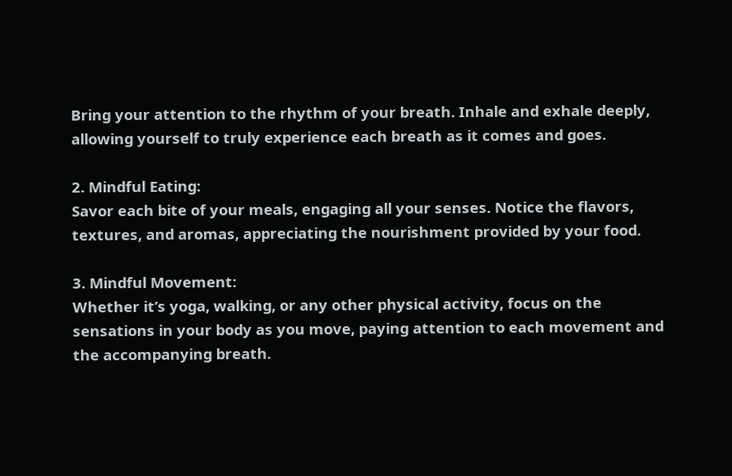Bring your attention to the rhythm of your breath. Inhale and exhale deeply, allowing yourself to truly experience each breath as it comes and goes.

2. Mindful Eating:
Savor each bite of your meals, engaging all your senses. Notice the flavors, textures, and aromas, appreciating the nourishment provided by your food.

3. Mindful Movement:
Whether it’s yoga, walking, or any other physical activity, focus on the sensations in your body as you move, paying attention to each movement and the accompanying breath.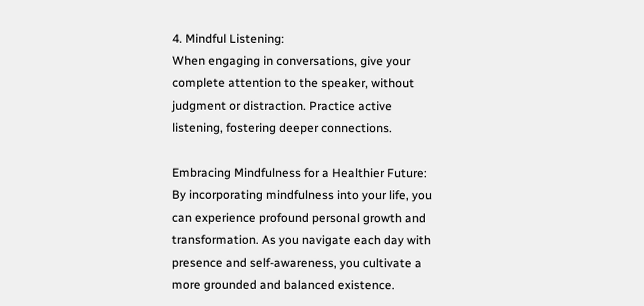4. Mindful Listening:
When engaging in conversations, give your complete attention to the speaker, without judgment or distraction. Practice active listening, fostering deeper connections.

Embracing Mindfulness for a Healthier Future:
By incorporating mindfulness into your life, you can experience profound personal growth and transformation. As you navigate each day with presence and self-awareness, you cultivate a more grounded and balanced existence.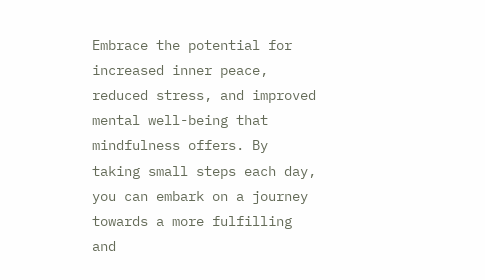Embrace the potential for increased inner peace, reduced stress, and improved mental well-being that mindfulness offers. By taking small steps each day, you can embark on a journey towards a more fulfilling and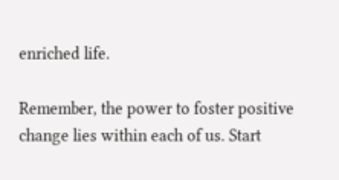enriched life.

Remember, the power to foster positive change lies within each of us. Start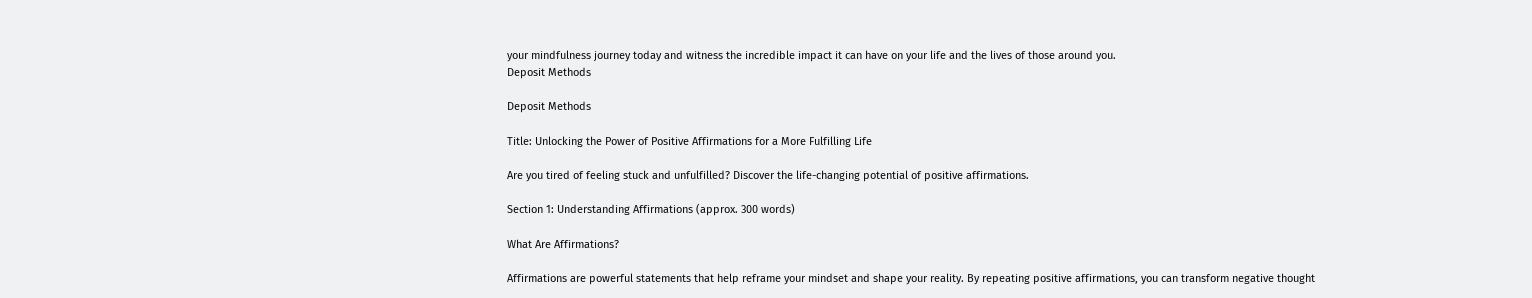your mindfulness journey today and witness the incredible impact it can have on your life and the lives of those around you.
Deposit Methods

Deposit Methods

Title: Unlocking the Power of Positive Affirmations for a More Fulfilling Life

Are you tired of feeling stuck and unfulfilled? Discover the life-changing potential of positive affirmations.

Section 1: Understanding Affirmations (approx. 300 words)

What Are Affirmations?

Affirmations are powerful statements that help reframe your mindset and shape your reality. By repeating positive affirmations, you can transform negative thought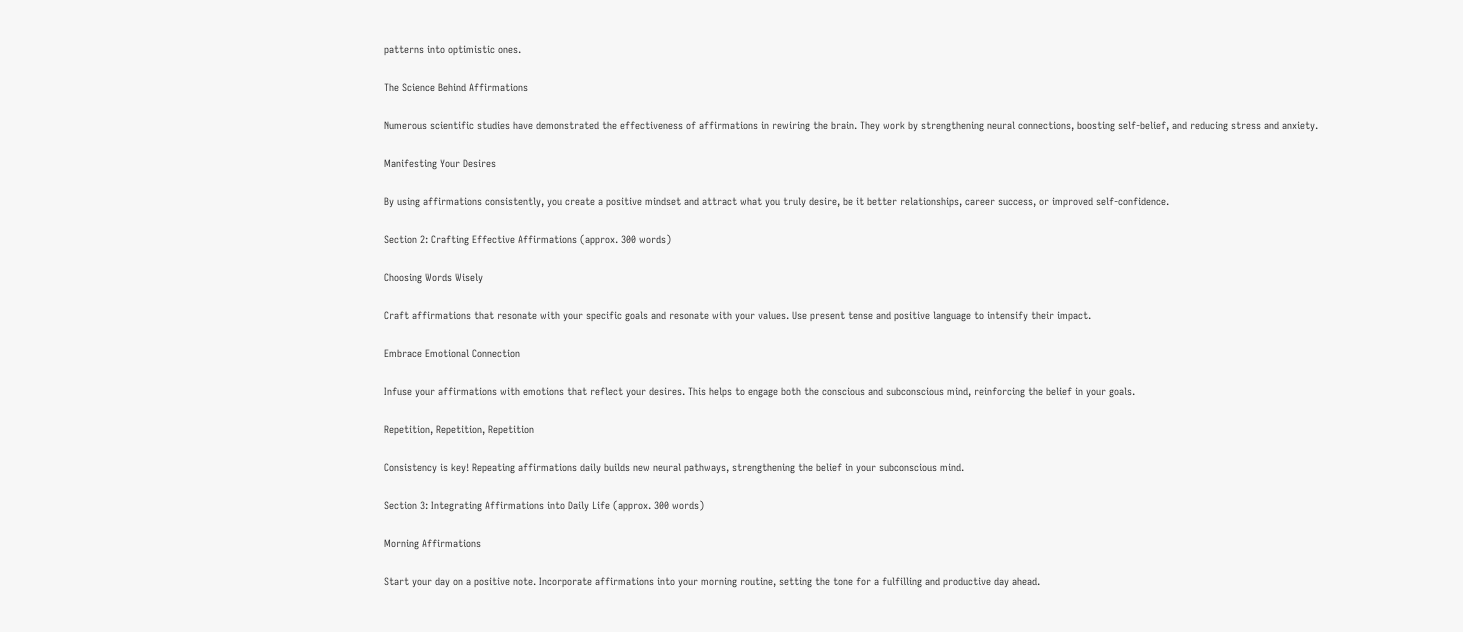patterns into optimistic ones.

The Science Behind Affirmations

Numerous scientific studies have demonstrated the effectiveness of affirmations in rewiring the brain. They work by strengthening neural connections, boosting self-belief, and reducing stress and anxiety.

Manifesting Your Desires

By using affirmations consistently, you create a positive mindset and attract what you truly desire, be it better relationships, career success, or improved self-confidence.

Section 2: Crafting Effective Affirmations (approx. 300 words)

Choosing Words Wisely

Craft affirmations that resonate with your specific goals and resonate with your values. Use present tense and positive language to intensify their impact.

Embrace Emotional Connection

Infuse your affirmations with emotions that reflect your desires. This helps to engage both the conscious and subconscious mind, reinforcing the belief in your goals.

Repetition, Repetition, Repetition

Consistency is key! Repeating affirmations daily builds new neural pathways, strengthening the belief in your subconscious mind.

Section 3: Integrating Affirmations into Daily Life (approx. 300 words)

Morning Affirmations

Start your day on a positive note. Incorporate affirmations into your morning routine, setting the tone for a fulfilling and productive day ahead.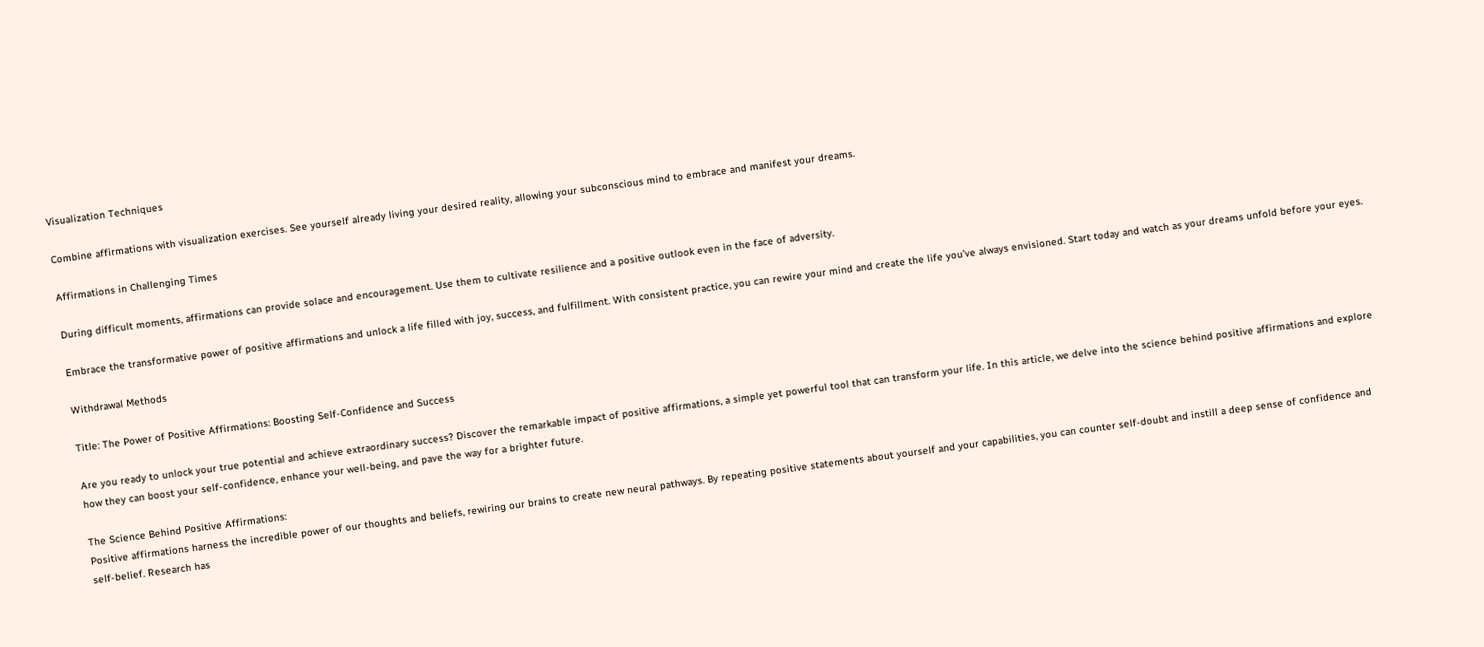Visualization Techniques

Combine affirmations with visualization exercises. See yourself already living your desired reality, allowing your subconscious mind to embrace and manifest your dreams.

Affirmations in Challenging Times

During difficult moments, affirmations can provide solace and encouragement. Use them to cultivate resilience and a positive outlook even in the face of adversity.

Embrace the transformative power of positive affirmations and unlock a life filled with joy, success, and fulfillment. With consistent practice, you can rewire your mind and create the life you’ve always envisioned. Start today and watch as your dreams unfold before your eyes.

Withdrawal Methods

Title: The Power of Positive Affirmations: Boosting Self-Confidence and Success

Are you ready to unlock your true potential and achieve extraordinary success? Discover the remarkable impact of positive affirmations, a simple yet powerful tool that can transform your life. In this article, we delve into the science behind positive affirmations and explore how they can boost your self-confidence, enhance your well-being, and pave the way for a brighter future.

The Science Behind Positive Affirmations:
Positive affirmations harness the incredible power of our thoughts and beliefs, rewiring our brains to create new neural pathways. By repeating positive statements about yourself and your capabilities, you can counter self-doubt and instill a deep sense of confidence and self-belief. Research has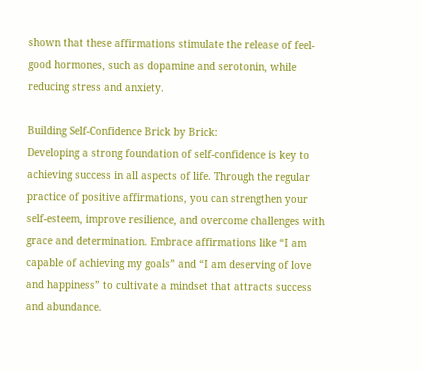shown that these affirmations stimulate the release of feel-good hormones, such as dopamine and serotonin, while reducing stress and anxiety.

Building Self-Confidence Brick by Brick:
Developing a strong foundation of self-confidence is key to achieving success in all aspects of life. Through the regular practice of positive affirmations, you can strengthen your self-esteem, improve resilience, and overcome challenges with grace and determination. Embrace affirmations like “I am capable of achieving my goals” and “I am deserving of love and happiness” to cultivate a mindset that attracts success and abundance.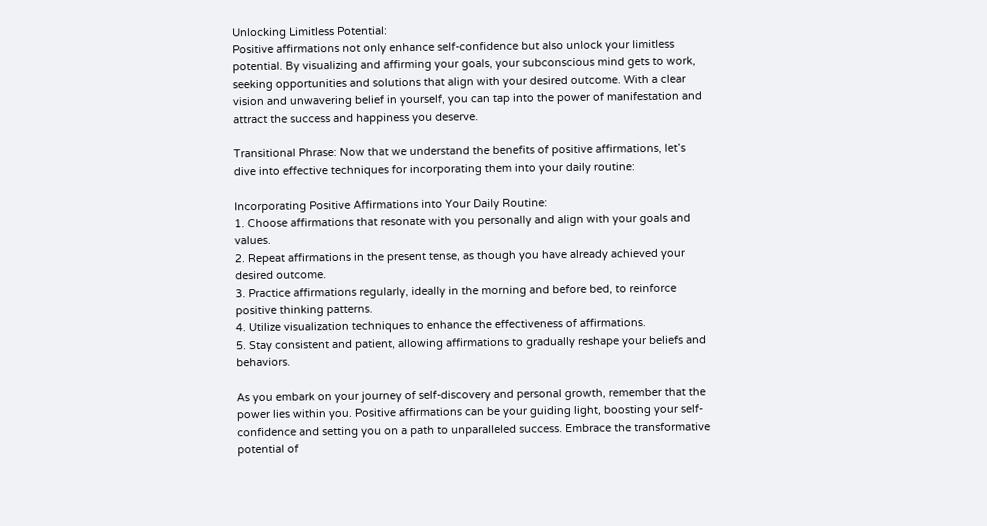Unlocking Limitless Potential:
Positive affirmations not only enhance self-confidence but also unlock your limitless potential. By visualizing and affirming your goals, your subconscious mind gets to work, seeking opportunities and solutions that align with your desired outcome. With a clear vision and unwavering belief in yourself, you can tap into the power of manifestation and attract the success and happiness you deserve.

Transitional Phrase: Now that we understand the benefits of positive affirmations, let’s dive into effective techniques for incorporating them into your daily routine:

Incorporating Positive Affirmations into Your Daily Routine:
1. Choose affirmations that resonate with you personally and align with your goals and values.
2. Repeat affirmations in the present tense, as though you have already achieved your desired outcome.
3. Practice affirmations regularly, ideally in the morning and before bed, to reinforce positive thinking patterns.
4. Utilize visualization techniques to enhance the effectiveness of affirmations.
5. Stay consistent and patient, allowing affirmations to gradually reshape your beliefs and behaviors.

As you embark on your journey of self-discovery and personal growth, remember that the power lies within you. Positive affirmations can be your guiding light, boosting your self-confidence and setting you on a path to unparalleled success. Embrace the transformative potential of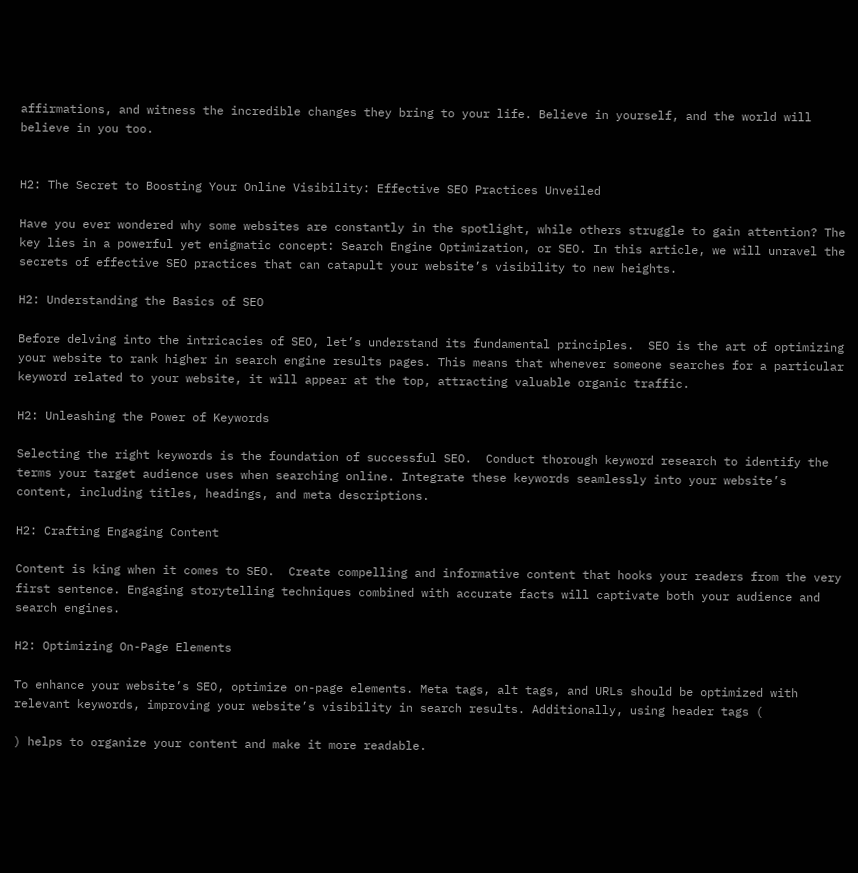affirmations, and witness the incredible changes they bring to your life. Believe in yourself, and the world will believe in you too.


H2: The Secret to Boosting Your Online Visibility: Effective SEO Practices Unveiled

Have you ever wondered why some websites are constantly in the spotlight, while others struggle to gain attention? The key lies in a powerful yet enigmatic concept: Search Engine Optimization, or SEO. In this article, we will unravel the secrets of effective SEO practices that can catapult your website’s visibility to new heights.

H2: Understanding the Basics of SEO

Before delving into the intricacies of SEO, let’s understand its fundamental principles.  SEO is the art of optimizing your website to rank higher in search engine results pages. This means that whenever someone searches for a particular keyword related to your website, it will appear at the top, attracting valuable organic traffic.

H2: Unleashing the Power of Keywords

Selecting the right keywords is the foundation of successful SEO.  Conduct thorough keyword research to identify the terms your target audience uses when searching online. Integrate these keywords seamlessly into your website’s content, including titles, headings, and meta descriptions.

H2: Crafting Engaging Content

Content is king when it comes to SEO.  Create compelling and informative content that hooks your readers from the very first sentence. Engaging storytelling techniques combined with accurate facts will captivate both your audience and search engines.

H2: Optimizing On-Page Elements

To enhance your website’s SEO, optimize on-page elements. Meta tags, alt tags, and URLs should be optimized with relevant keywords, improving your website’s visibility in search results. Additionally, using header tags (

) helps to organize your content and make it more readable.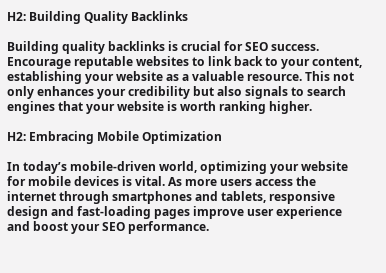H2: Building Quality Backlinks

Building quality backlinks is crucial for SEO success. Encourage reputable websites to link back to your content, establishing your website as a valuable resource. This not only enhances your credibility but also signals to search engines that your website is worth ranking higher.

H2: Embracing Mobile Optimization

In today’s mobile-driven world, optimizing your website for mobile devices is vital. As more users access the internet through smartphones and tablets, responsive design and fast-loading pages improve user experience and boost your SEO performance.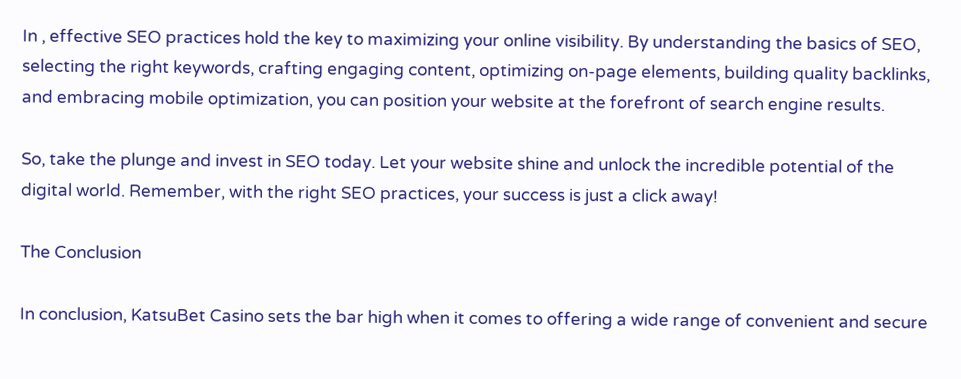In , effective SEO practices hold the key to maximizing your online visibility. By understanding the basics of SEO, selecting the right keywords, crafting engaging content, optimizing on-page elements, building quality backlinks, and embracing mobile optimization, you can position your website at the forefront of search engine results.

So, take the plunge and invest in SEO today. Let your website shine and unlock the incredible potential of the digital world. Remember, with the right SEO practices, your success is just a click away!

The Conclusion

In conclusion, KatsuBet Casino sets the bar high when it comes to offering a wide range of convenient and secure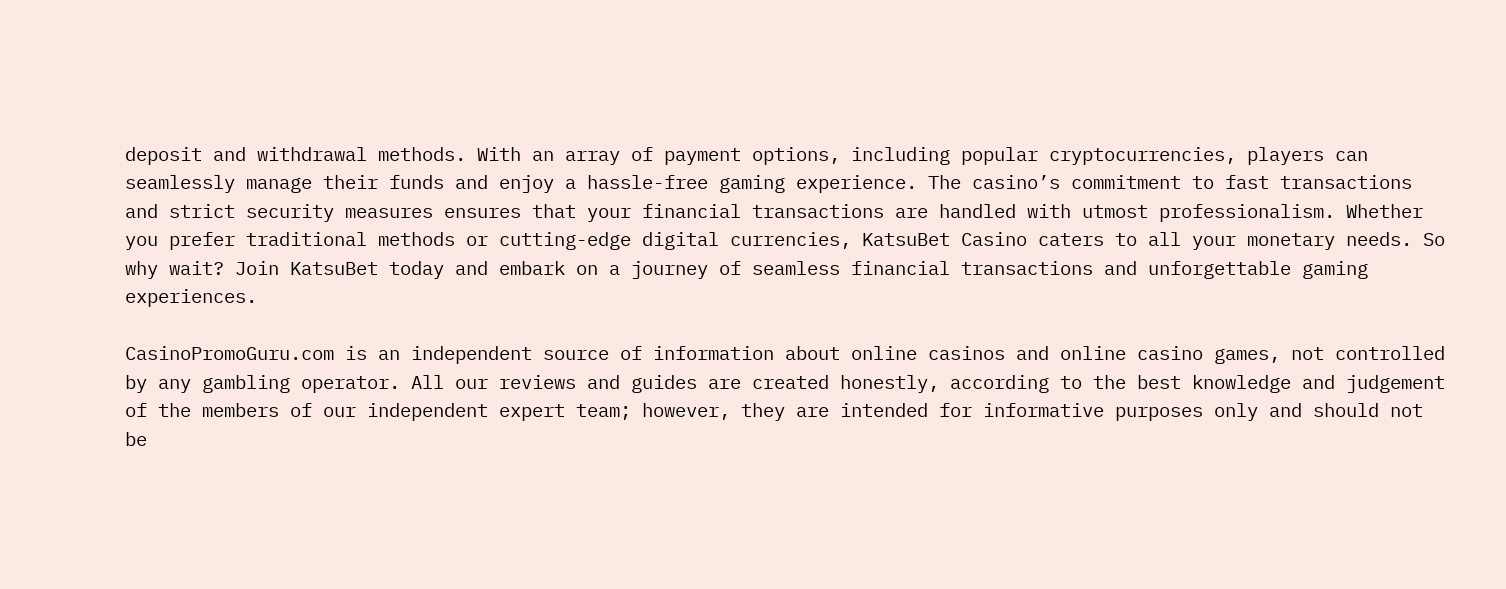deposit and withdrawal methods. With an array of payment options, including popular cryptocurrencies, players can seamlessly manage their funds and enjoy a hassle-free gaming experience. The casino’s commitment to fast transactions and strict security measures ensures that your financial transactions are handled with utmost professionalism. Whether you prefer traditional methods or cutting-edge digital currencies, KatsuBet Casino caters to all your monetary needs. So why wait? Join KatsuBet today and embark on a journey of seamless financial transactions and unforgettable gaming experiences.

CasinoPromoGuru.com is an independent source of information about online casinos and online casino games, not controlled by any gambling operator. All our reviews and guides are created honestly, according to the best knowledge and judgement of the members of our independent expert team; however, they are intended for informative purposes only and should not be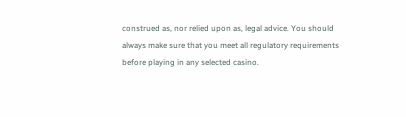construed as, nor relied upon as, legal advice. You should always make sure that you meet all regulatory requirements before playing in any selected casino.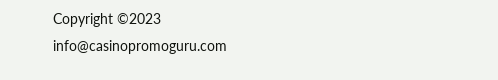Copyright ©2023 info@casinopromoguru.com